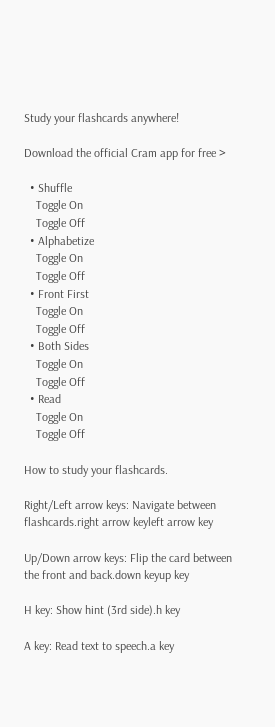Study your flashcards anywhere!

Download the official Cram app for free >

  • Shuffle
    Toggle On
    Toggle Off
  • Alphabetize
    Toggle On
    Toggle Off
  • Front First
    Toggle On
    Toggle Off
  • Both Sides
    Toggle On
    Toggle Off
  • Read
    Toggle On
    Toggle Off

How to study your flashcards.

Right/Left arrow keys: Navigate between flashcards.right arrow keyleft arrow key

Up/Down arrow keys: Flip the card between the front and back.down keyup key

H key: Show hint (3rd side).h key

A key: Read text to speech.a key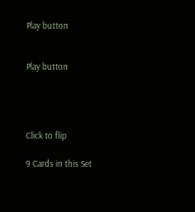Play button


Play button




Click to flip

9 Cards in this Set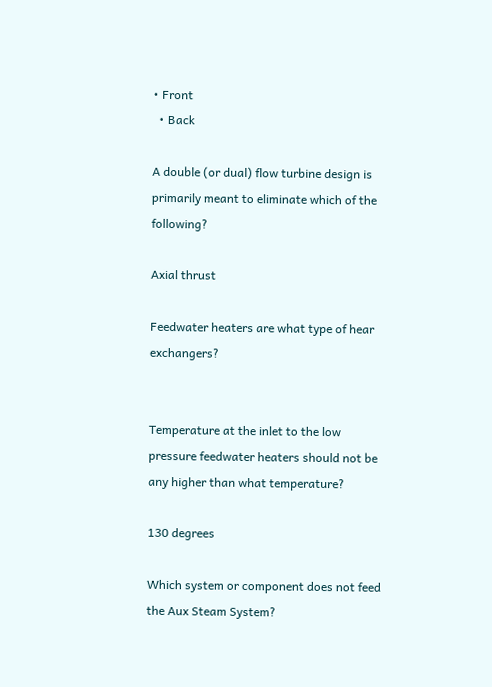• Front
  • Back

A double (or dual) flow turbine design is primarily meant to eliminate which of the following?

Axial thrust

Feedwater heaters are what type of hear exchangers?


Temperature at the inlet to the low pressure feedwater heaters should not be any higher than what temperature?

130 degrees

Which system or component does not feed the Aux Steam System?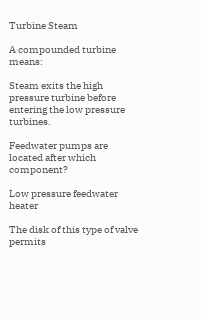Turbine Steam

A compounded turbine means:

Steam exits the high pressure turbine before entering the low pressure turbines.

Feedwater pumps are located after which component?

Low pressure feedwater heater

The disk of this type of valve permits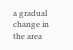a gradual change in the area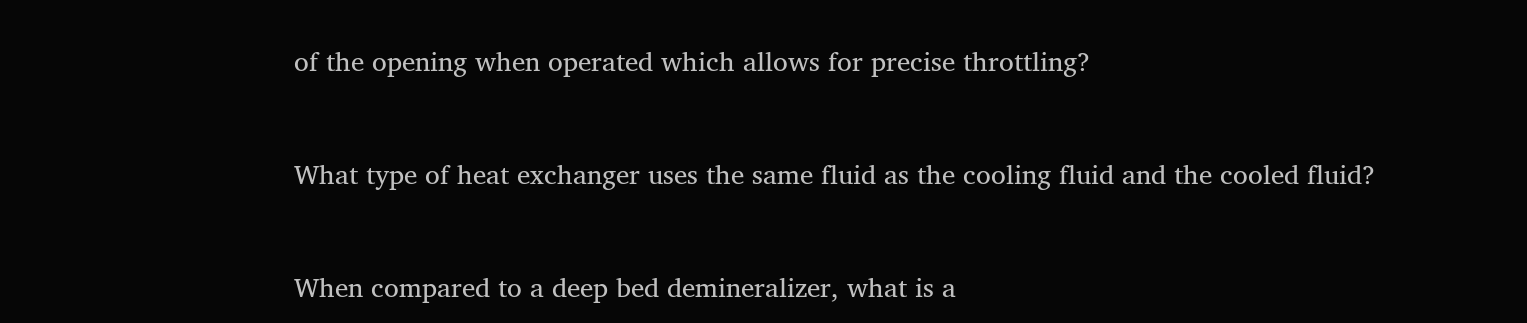of the opening when operated which allows for precise throttling?


What type of heat exchanger uses the same fluid as the cooling fluid and the cooled fluid?


When compared to a deep bed demineralizer, what is a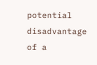potential disadvantage of a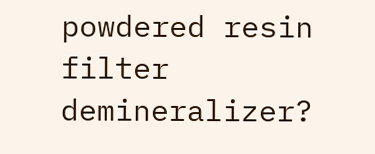powdered resin filter demineralizer?